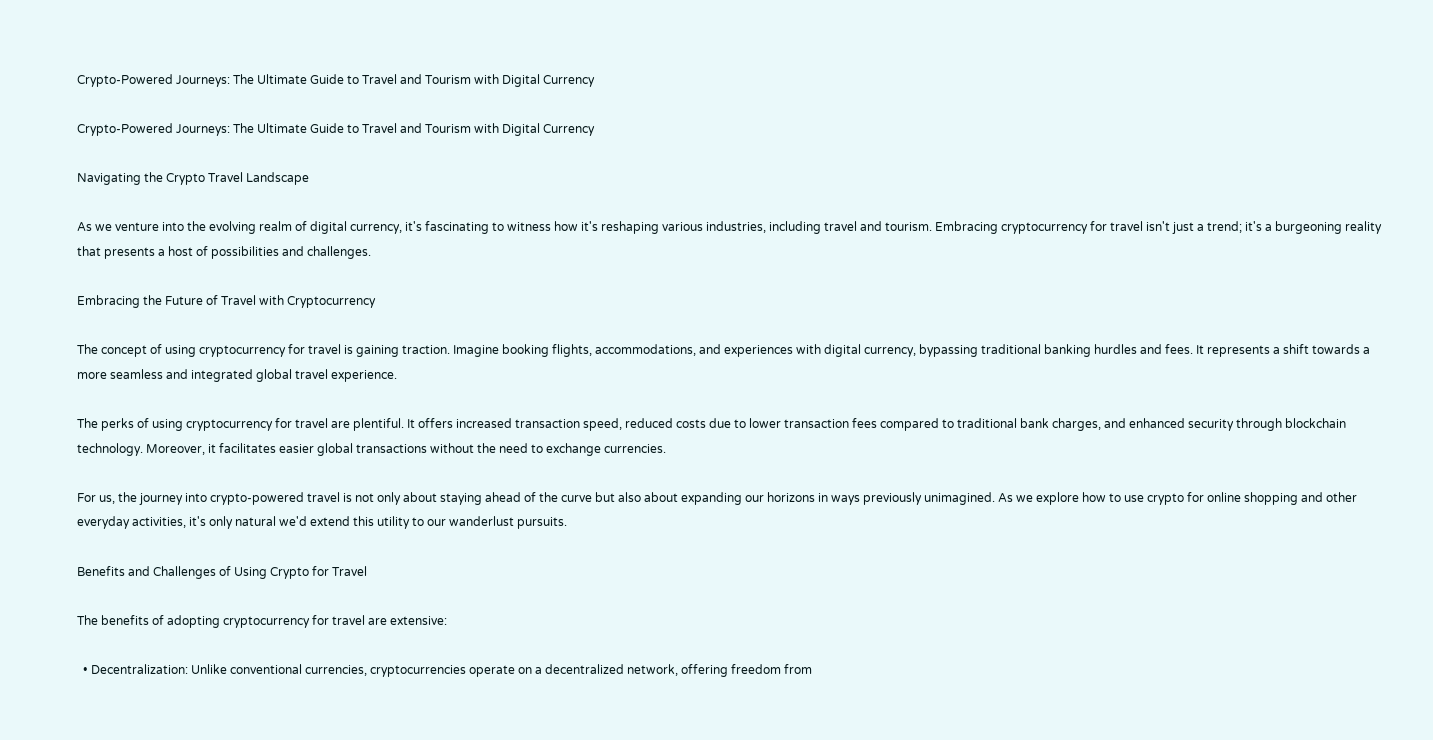Crypto-Powered Journeys: The Ultimate Guide to Travel and Tourism with Digital Currency

Crypto-Powered Journeys: The Ultimate Guide to Travel and Tourism with Digital Currency

Navigating the Crypto Travel Landscape

As we venture into the evolving realm of digital currency, it's fascinating to witness how it's reshaping various industries, including travel and tourism. Embracing cryptocurrency for travel isn't just a trend; it's a burgeoning reality that presents a host of possibilities and challenges.

Embracing the Future of Travel with Cryptocurrency

The concept of using cryptocurrency for travel is gaining traction. Imagine booking flights, accommodations, and experiences with digital currency, bypassing traditional banking hurdles and fees. It represents a shift towards a more seamless and integrated global travel experience.

The perks of using cryptocurrency for travel are plentiful. It offers increased transaction speed, reduced costs due to lower transaction fees compared to traditional bank charges, and enhanced security through blockchain technology. Moreover, it facilitates easier global transactions without the need to exchange currencies.

For us, the journey into crypto-powered travel is not only about staying ahead of the curve but also about expanding our horizons in ways previously unimagined. As we explore how to use crypto for online shopping and other everyday activities, it's only natural we'd extend this utility to our wanderlust pursuits.

Benefits and Challenges of Using Crypto for Travel

The benefits of adopting cryptocurrency for travel are extensive:

  • Decentralization: Unlike conventional currencies, cryptocurrencies operate on a decentralized network, offering freedom from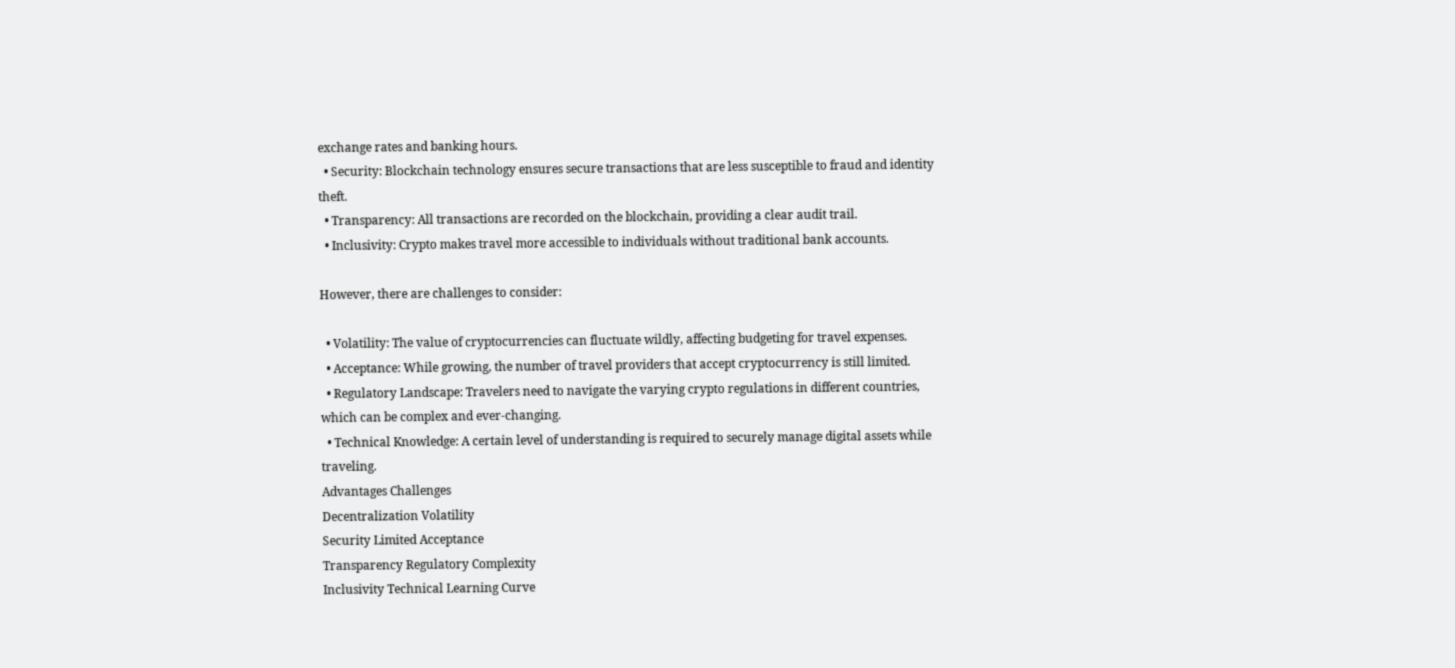exchange rates and banking hours.
  • Security: Blockchain technology ensures secure transactions that are less susceptible to fraud and identity theft.
  • Transparency: All transactions are recorded on the blockchain, providing a clear audit trail.
  • Inclusivity: Crypto makes travel more accessible to individuals without traditional bank accounts.

However, there are challenges to consider:

  • Volatility: The value of cryptocurrencies can fluctuate wildly, affecting budgeting for travel expenses.
  • Acceptance: While growing, the number of travel providers that accept cryptocurrency is still limited.
  • Regulatory Landscape: Travelers need to navigate the varying crypto regulations in different countries, which can be complex and ever-changing.
  • Technical Knowledge: A certain level of understanding is required to securely manage digital assets while traveling.
Advantages Challenges
Decentralization Volatility
Security Limited Acceptance
Transparency Regulatory Complexity
Inclusivity Technical Learning Curve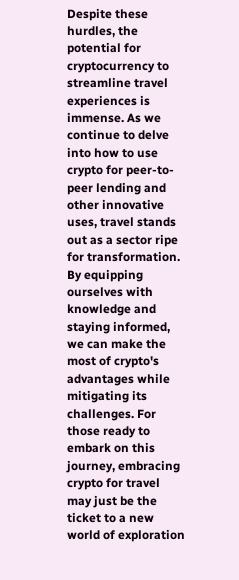Despite these hurdles, the potential for cryptocurrency to streamline travel experiences is immense. As we continue to delve into how to use crypto for peer-to-peer lending and other innovative uses, travel stands out as a sector ripe for transformation. By equipping ourselves with knowledge and staying informed, we can make the most of crypto's advantages while mitigating its challenges. For those ready to embark on this journey, embracing crypto for travel may just be the ticket to a new world of exploration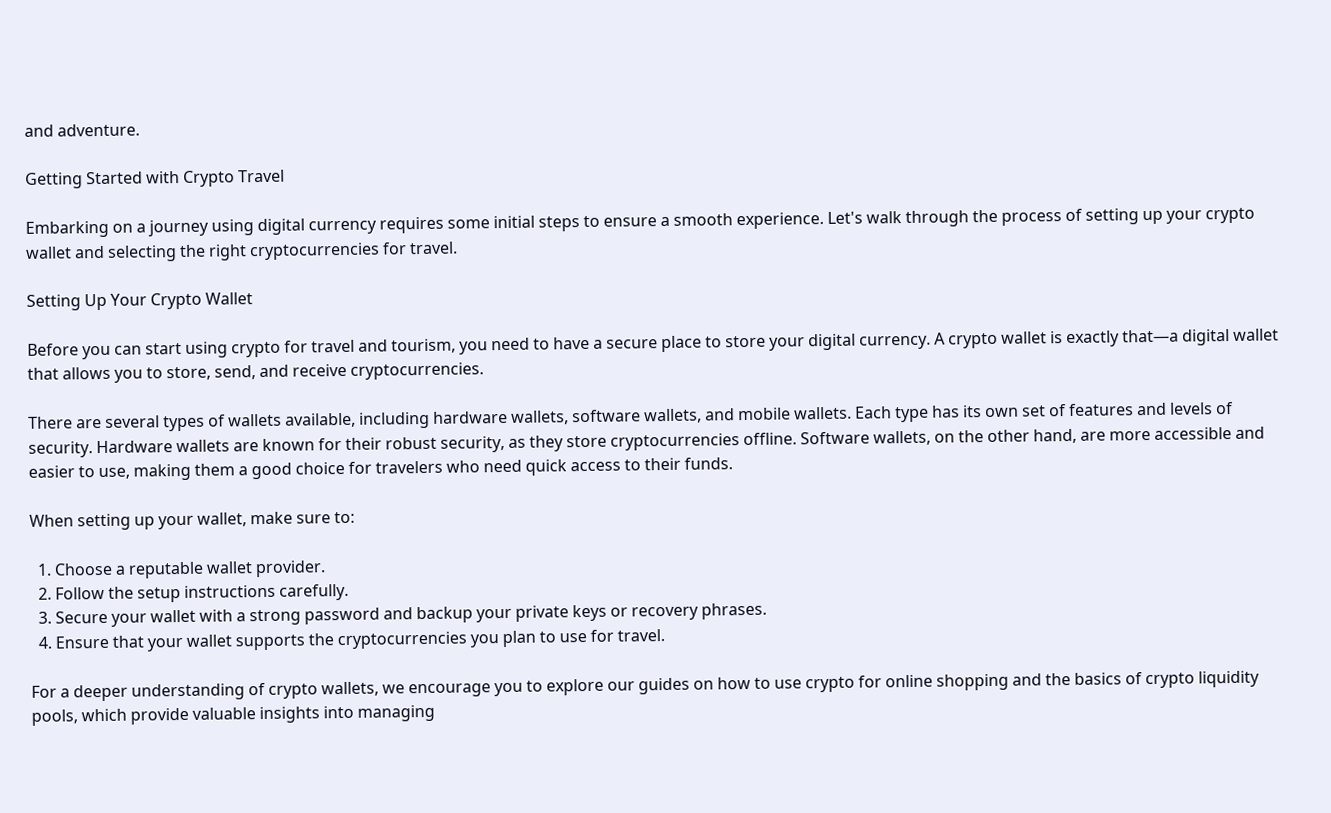and adventure.

Getting Started with Crypto Travel

Embarking on a journey using digital currency requires some initial steps to ensure a smooth experience. Let's walk through the process of setting up your crypto wallet and selecting the right cryptocurrencies for travel.

Setting Up Your Crypto Wallet

Before you can start using crypto for travel and tourism, you need to have a secure place to store your digital currency. A crypto wallet is exactly that—a digital wallet that allows you to store, send, and receive cryptocurrencies.

There are several types of wallets available, including hardware wallets, software wallets, and mobile wallets. Each type has its own set of features and levels of security. Hardware wallets are known for their robust security, as they store cryptocurrencies offline. Software wallets, on the other hand, are more accessible and easier to use, making them a good choice for travelers who need quick access to their funds.

When setting up your wallet, make sure to:

  1. Choose a reputable wallet provider.
  2. Follow the setup instructions carefully.
  3. Secure your wallet with a strong password and backup your private keys or recovery phrases.
  4. Ensure that your wallet supports the cryptocurrencies you plan to use for travel.

For a deeper understanding of crypto wallets, we encourage you to explore our guides on how to use crypto for online shopping and the basics of crypto liquidity pools, which provide valuable insights into managing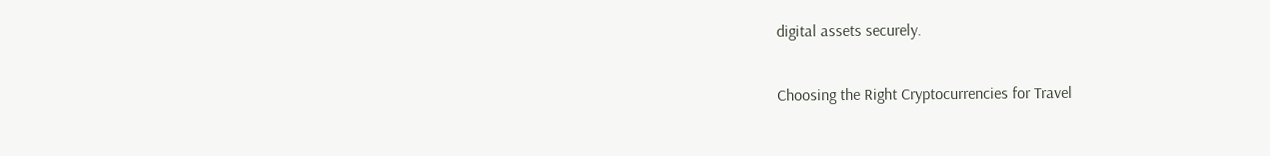digital assets securely.

Choosing the Right Cryptocurrencies for Travel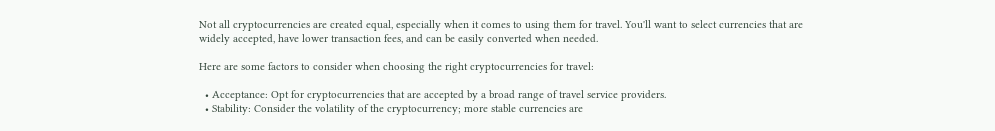Not all cryptocurrencies are created equal, especially when it comes to using them for travel. You'll want to select currencies that are widely accepted, have lower transaction fees, and can be easily converted when needed.

Here are some factors to consider when choosing the right cryptocurrencies for travel:

  • Acceptance: Opt for cryptocurrencies that are accepted by a broad range of travel service providers.
  • Stability: Consider the volatility of the cryptocurrency; more stable currencies are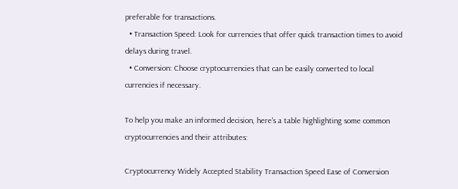preferable for transactions.
  • Transaction Speed: Look for currencies that offer quick transaction times to avoid delays during travel.
  • Conversion: Choose cryptocurrencies that can be easily converted to local currencies if necessary.

To help you make an informed decision, here's a table highlighting some common cryptocurrencies and their attributes:

Cryptocurrency Widely Accepted Stability Transaction Speed Ease of Conversion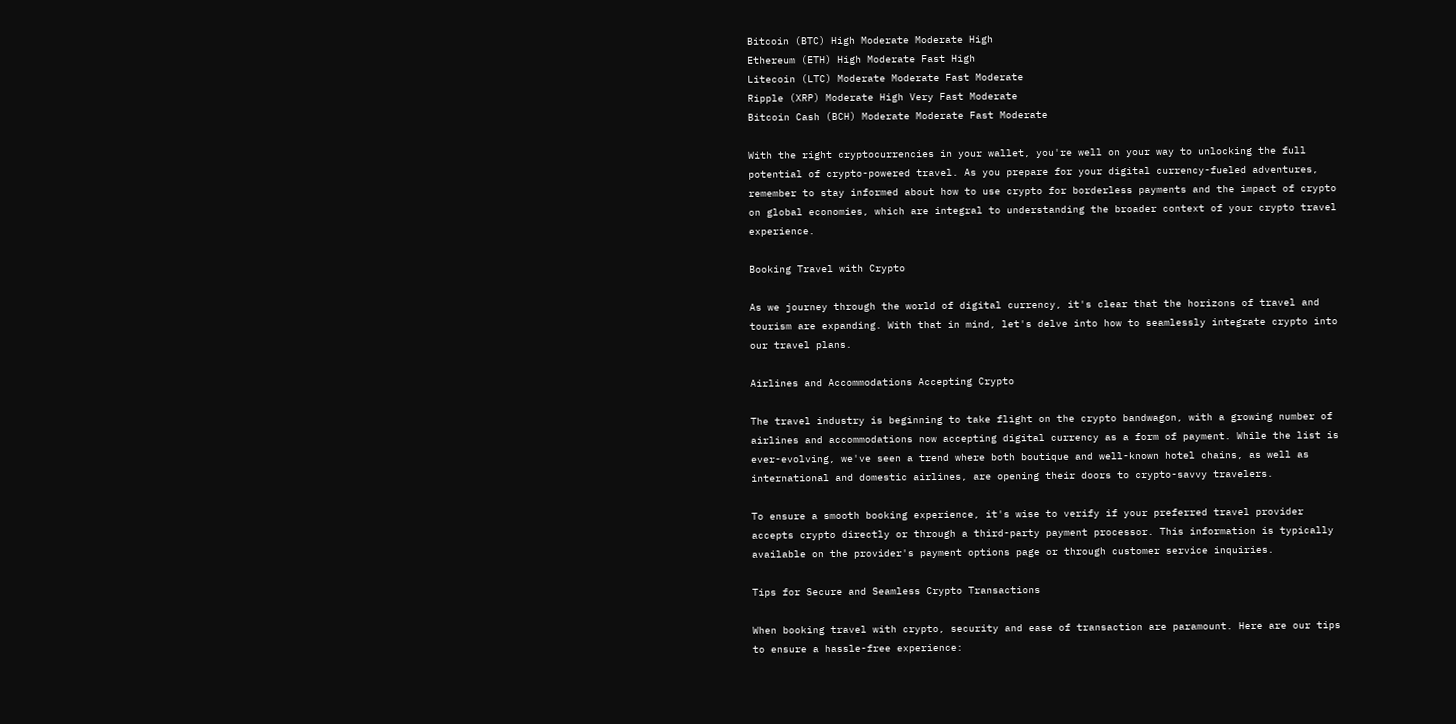Bitcoin (BTC) High Moderate Moderate High
Ethereum (ETH) High Moderate Fast High
Litecoin (LTC) Moderate Moderate Fast Moderate
Ripple (XRP) Moderate High Very Fast Moderate
Bitcoin Cash (BCH) Moderate Moderate Fast Moderate

With the right cryptocurrencies in your wallet, you're well on your way to unlocking the full potential of crypto-powered travel. As you prepare for your digital currency-fueled adventures, remember to stay informed about how to use crypto for borderless payments and the impact of crypto on global economies, which are integral to understanding the broader context of your crypto travel experience.

Booking Travel with Crypto

As we journey through the world of digital currency, it's clear that the horizons of travel and tourism are expanding. With that in mind, let's delve into how to seamlessly integrate crypto into our travel plans.

Airlines and Accommodations Accepting Crypto

The travel industry is beginning to take flight on the crypto bandwagon, with a growing number of airlines and accommodations now accepting digital currency as a form of payment. While the list is ever-evolving, we've seen a trend where both boutique and well-known hotel chains, as well as international and domestic airlines, are opening their doors to crypto-savvy travelers.

To ensure a smooth booking experience, it's wise to verify if your preferred travel provider accepts crypto directly or through a third-party payment processor. This information is typically available on the provider's payment options page or through customer service inquiries.

Tips for Secure and Seamless Crypto Transactions

When booking travel with crypto, security and ease of transaction are paramount. Here are our tips to ensure a hassle-free experience: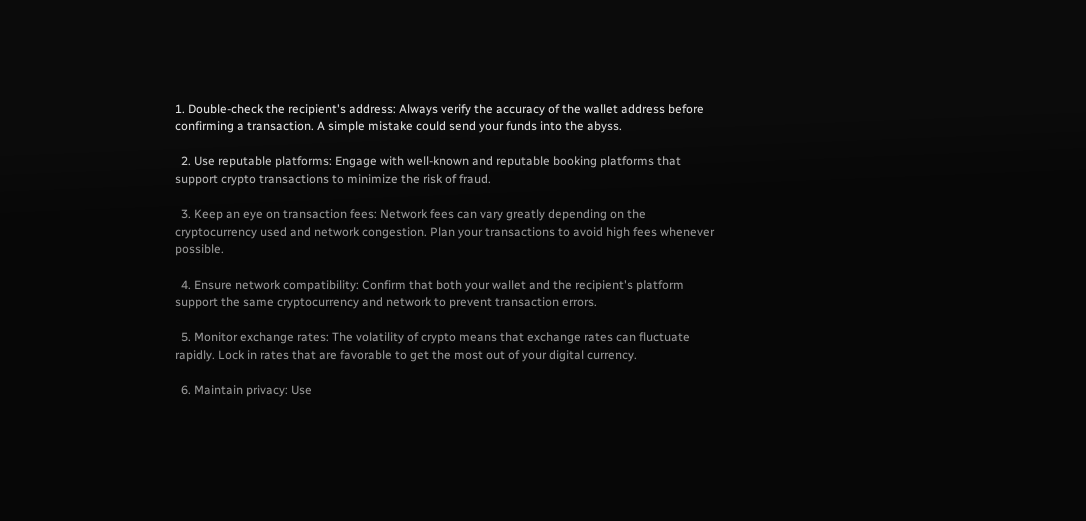1. Double-check the recipient's address: Always verify the accuracy of the wallet address before confirming a transaction. A simple mistake could send your funds into the abyss.

  2. Use reputable platforms: Engage with well-known and reputable booking platforms that support crypto transactions to minimize the risk of fraud.

  3. Keep an eye on transaction fees: Network fees can vary greatly depending on the cryptocurrency used and network congestion. Plan your transactions to avoid high fees whenever possible.

  4. Ensure network compatibility: Confirm that both your wallet and the recipient's platform support the same cryptocurrency and network to prevent transaction errors.

  5. Monitor exchange rates: The volatility of crypto means that exchange rates can fluctuate rapidly. Lock in rates that are favorable to get the most out of your digital currency.

  6. Maintain privacy: Use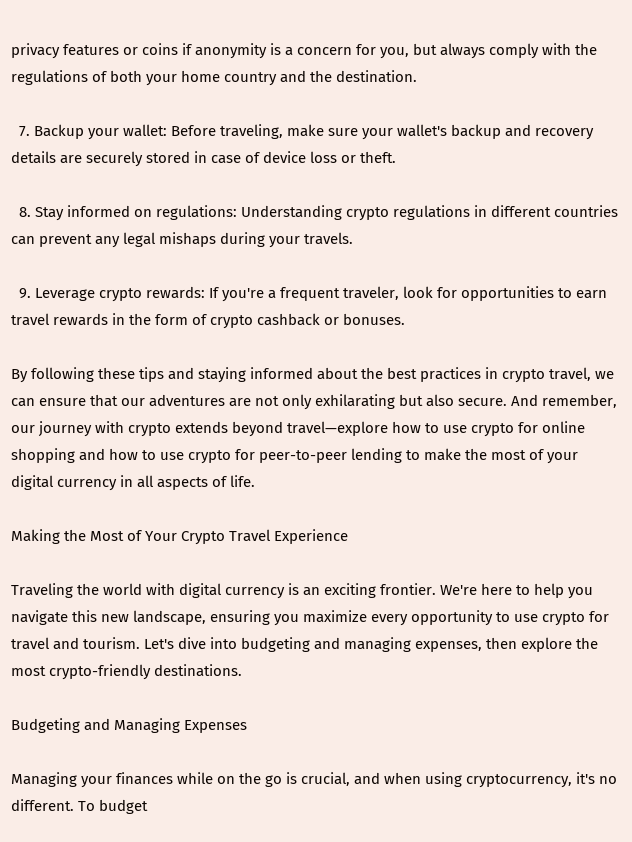privacy features or coins if anonymity is a concern for you, but always comply with the regulations of both your home country and the destination.

  7. Backup your wallet: Before traveling, make sure your wallet's backup and recovery details are securely stored in case of device loss or theft.

  8. Stay informed on regulations: Understanding crypto regulations in different countries can prevent any legal mishaps during your travels.

  9. Leverage crypto rewards: If you're a frequent traveler, look for opportunities to earn travel rewards in the form of crypto cashback or bonuses.

By following these tips and staying informed about the best practices in crypto travel, we can ensure that our adventures are not only exhilarating but also secure. And remember, our journey with crypto extends beyond travel—explore how to use crypto for online shopping and how to use crypto for peer-to-peer lending to make the most of your digital currency in all aspects of life.

Making the Most of Your Crypto Travel Experience

Traveling the world with digital currency is an exciting frontier. We're here to help you navigate this new landscape, ensuring you maximize every opportunity to use crypto for travel and tourism. Let's dive into budgeting and managing expenses, then explore the most crypto-friendly destinations.

Budgeting and Managing Expenses

Managing your finances while on the go is crucial, and when using cryptocurrency, it's no different. To budget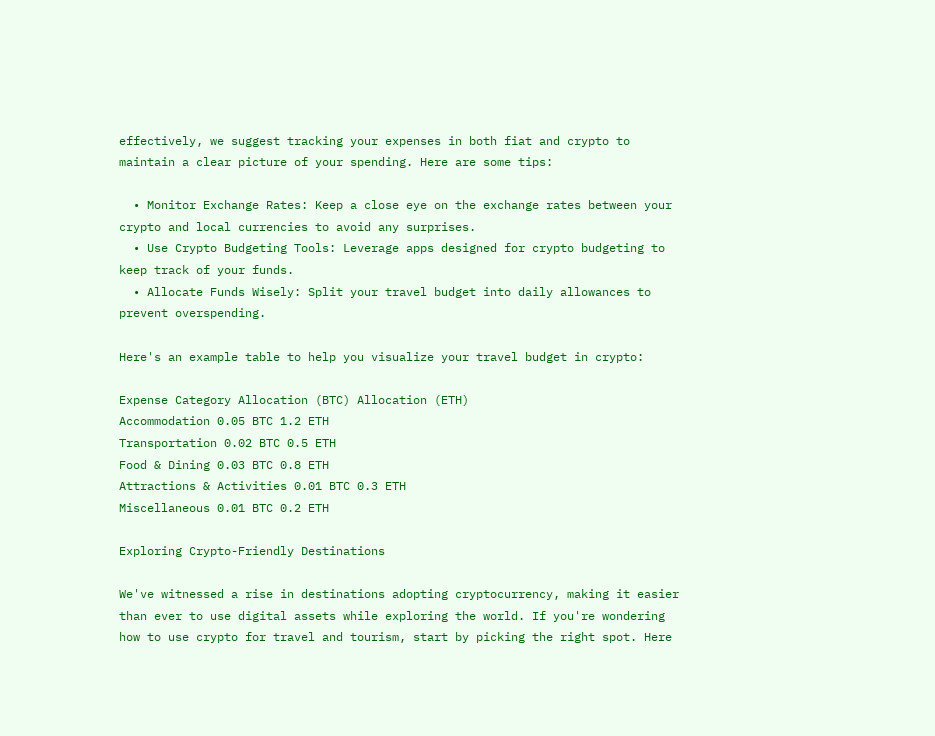effectively, we suggest tracking your expenses in both fiat and crypto to maintain a clear picture of your spending. Here are some tips:

  • Monitor Exchange Rates: Keep a close eye on the exchange rates between your crypto and local currencies to avoid any surprises.
  • Use Crypto Budgeting Tools: Leverage apps designed for crypto budgeting to keep track of your funds.
  • Allocate Funds Wisely: Split your travel budget into daily allowances to prevent overspending.

Here's an example table to help you visualize your travel budget in crypto:

Expense Category Allocation (BTC) Allocation (ETH)
Accommodation 0.05 BTC 1.2 ETH
Transportation 0.02 BTC 0.5 ETH
Food & Dining 0.03 BTC 0.8 ETH
Attractions & Activities 0.01 BTC 0.3 ETH
Miscellaneous 0.01 BTC 0.2 ETH

Exploring Crypto-Friendly Destinations

We've witnessed a rise in destinations adopting cryptocurrency, making it easier than ever to use digital assets while exploring the world. If you're wondering how to use crypto for travel and tourism, start by picking the right spot. Here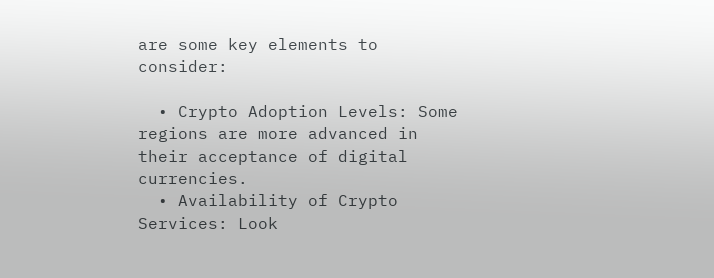are some key elements to consider:

  • Crypto Adoption Levels: Some regions are more advanced in their acceptance of digital currencies.
  • Availability of Crypto Services: Look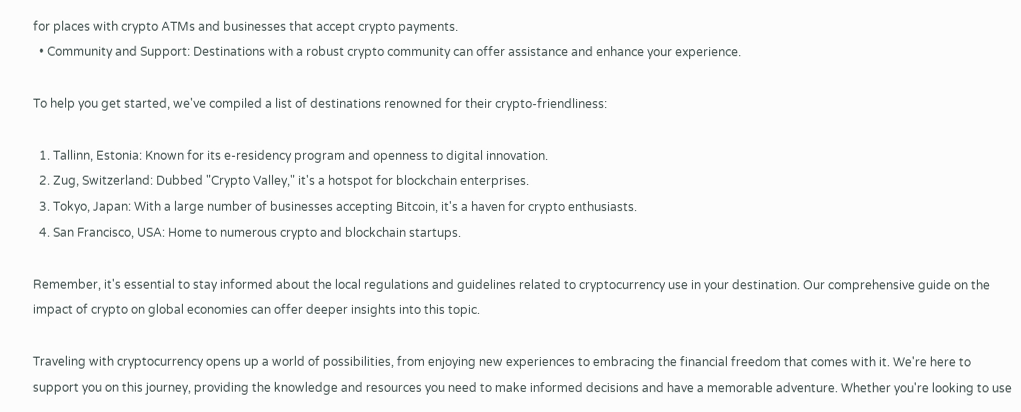for places with crypto ATMs and businesses that accept crypto payments.
  • Community and Support: Destinations with a robust crypto community can offer assistance and enhance your experience.

To help you get started, we've compiled a list of destinations renowned for their crypto-friendliness:

  1. Tallinn, Estonia: Known for its e-residency program and openness to digital innovation.
  2. Zug, Switzerland: Dubbed "Crypto Valley," it's a hotspot for blockchain enterprises.
  3. Tokyo, Japan: With a large number of businesses accepting Bitcoin, it's a haven for crypto enthusiasts.
  4. San Francisco, USA: Home to numerous crypto and blockchain startups.

Remember, it's essential to stay informed about the local regulations and guidelines related to cryptocurrency use in your destination. Our comprehensive guide on the impact of crypto on global economies can offer deeper insights into this topic.

Traveling with cryptocurrency opens up a world of possibilities, from enjoying new experiences to embracing the financial freedom that comes with it. We're here to support you on this journey, providing the knowledge and resources you need to make informed decisions and have a memorable adventure. Whether you're looking to use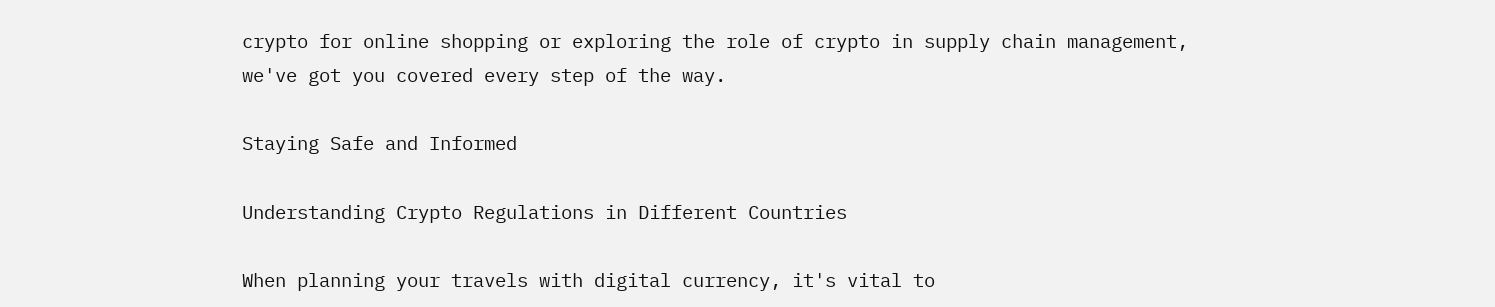crypto for online shopping or exploring the role of crypto in supply chain management, we've got you covered every step of the way.

Staying Safe and Informed

Understanding Crypto Regulations in Different Countries

When planning your travels with digital currency, it's vital to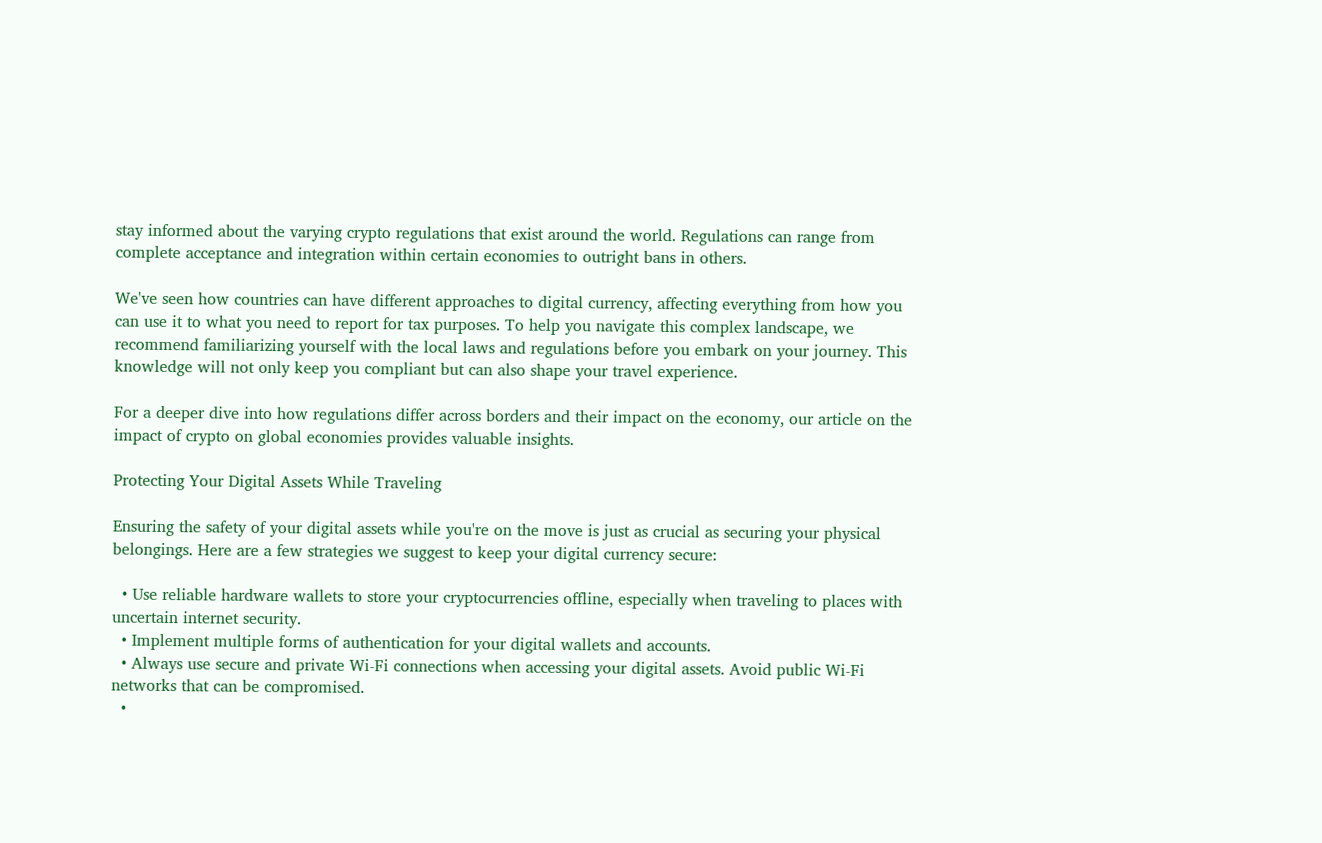stay informed about the varying crypto regulations that exist around the world. Regulations can range from complete acceptance and integration within certain economies to outright bans in others.

We've seen how countries can have different approaches to digital currency, affecting everything from how you can use it to what you need to report for tax purposes. To help you navigate this complex landscape, we recommend familiarizing yourself with the local laws and regulations before you embark on your journey. This knowledge will not only keep you compliant but can also shape your travel experience.

For a deeper dive into how regulations differ across borders and their impact on the economy, our article on the impact of crypto on global economies provides valuable insights.

Protecting Your Digital Assets While Traveling

Ensuring the safety of your digital assets while you're on the move is just as crucial as securing your physical belongings. Here are a few strategies we suggest to keep your digital currency secure:

  • Use reliable hardware wallets to store your cryptocurrencies offline, especially when traveling to places with uncertain internet security.
  • Implement multiple forms of authentication for your digital wallets and accounts.
  • Always use secure and private Wi-Fi connections when accessing your digital assets. Avoid public Wi-Fi networks that can be compromised.
  •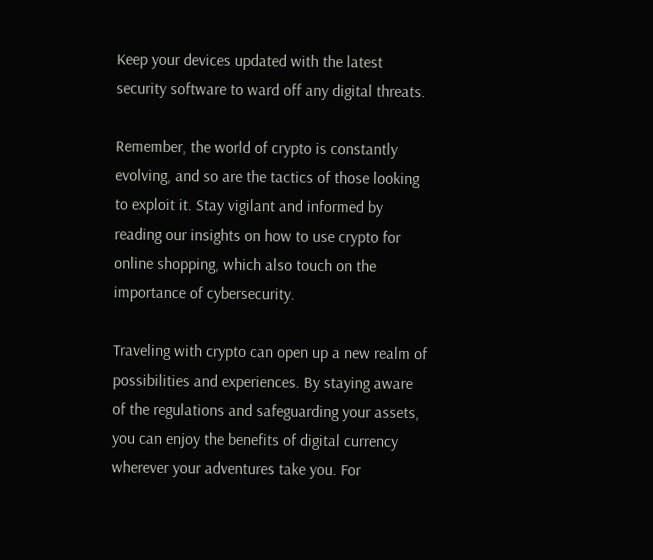Keep your devices updated with the latest security software to ward off any digital threats.

Remember, the world of crypto is constantly evolving, and so are the tactics of those looking to exploit it. Stay vigilant and informed by reading our insights on how to use crypto for online shopping, which also touch on the importance of cybersecurity.

Traveling with crypto can open up a new realm of possibilities and experiences. By staying aware of the regulations and safeguarding your assets, you can enjoy the benefits of digital currency wherever your adventures take you. For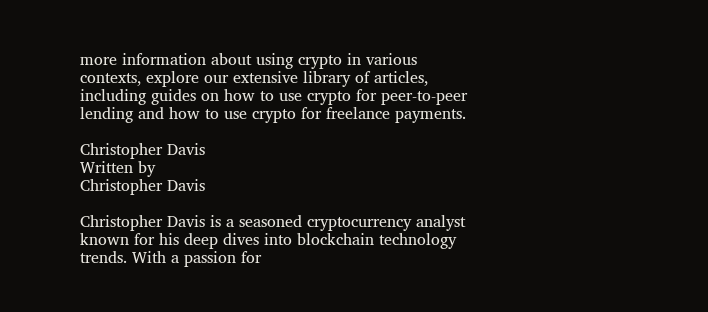more information about using crypto in various contexts, explore our extensive library of articles, including guides on how to use crypto for peer-to-peer lending and how to use crypto for freelance payments.

Christopher Davis
Written by
Christopher Davis

Christopher Davis is a seasoned cryptocurrency analyst known for his deep dives into blockchain technology trends. With a passion for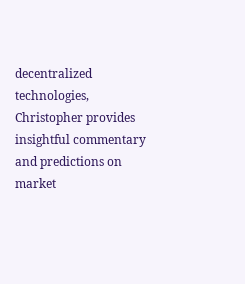decentralized technologies, Christopher provides insightful commentary and predictions on market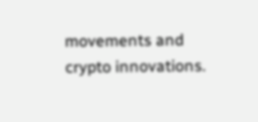movements and crypto innovations.